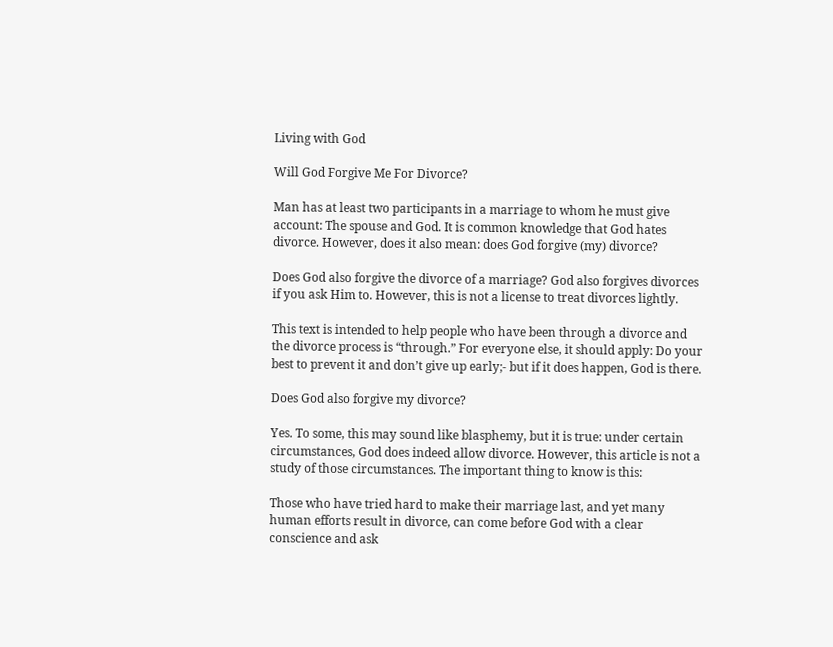Living with God

Will God Forgive Me For Divorce?

Man has at least two participants in a marriage to whom he must give account: The spouse and God. It is common knowledge that God hates divorce. However, does it also mean: does God forgive (my) divorce?

Does God also forgive the divorce of a marriage? God also forgives divorces if you ask Him to. However, this is not a license to treat divorces lightly.

This text is intended to help people who have been through a divorce and the divorce process is “through.” For everyone else, it should apply: Do your best to prevent it and don’t give up early;- but if it does happen, God is there.

Does God also forgive my divorce?

Yes. To some, this may sound like blasphemy, but it is true: under certain circumstances, God does indeed allow divorce. However, this article is not a study of those circumstances. The important thing to know is this:

Those who have tried hard to make their marriage last, and yet many human efforts result in divorce, can come before God with a clear conscience and ask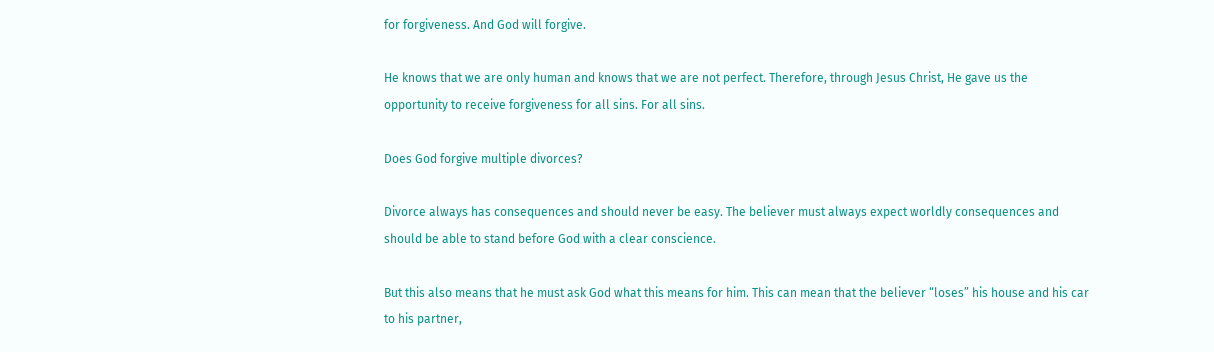for forgiveness. And God will forgive.

He knows that we are only human and knows that we are not perfect. Therefore, through Jesus Christ, He gave us the opportunity to receive forgiveness for all sins. For all sins.

Does God forgive multiple divorces?

Divorce always has consequences and should never be easy. The believer must always expect worldly consequences and should be able to stand before God with a clear conscience.

But this also means that he must ask God what this means for him. This can mean that the believer “loses” his house and his car to his partner,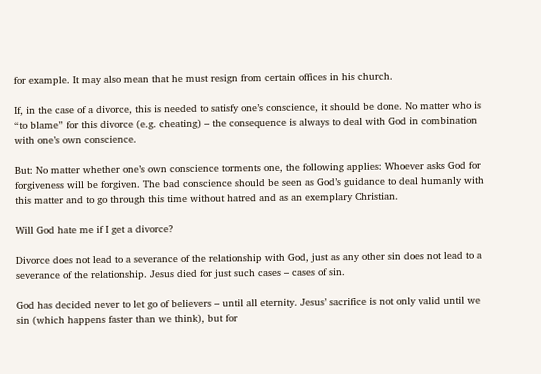for example. It may also mean that he must resign from certain offices in his church.

If, in the case of a divorce, this is needed to satisfy one’s conscience, it should be done. No matter who is “to blame” for this divorce (e.g. cheating) – the consequence is always to deal with God in combination with one’s own conscience.

But: No matter whether one’s own conscience torments one, the following applies: Whoever asks God for forgiveness will be forgiven. The bad conscience should be seen as God’s guidance to deal humanly with this matter and to go through this time without hatred and as an exemplary Christian.

Will God hate me if I get a divorce?

Divorce does not lead to a severance of the relationship with God, just as any other sin does not lead to a severance of the relationship. Jesus died for just such cases – cases of sin.

God has decided never to let go of believers – until all eternity. Jesus’ sacrifice is not only valid until we sin (which happens faster than we think), but for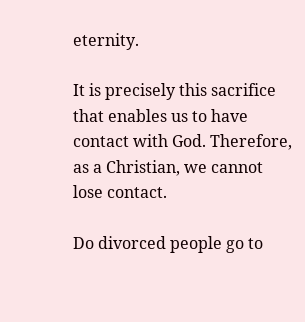eternity.

It is precisely this sacrifice that enables us to have contact with God. Therefore, as a Christian, we cannot lose contact.

Do divorced people go to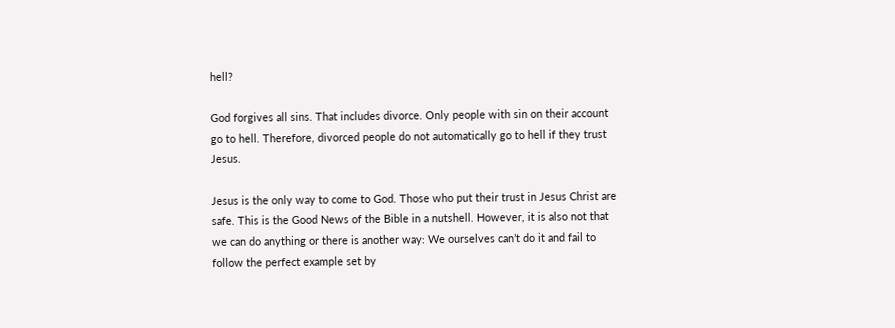hell?

God forgives all sins. That includes divorce. Only people with sin on their account go to hell. Therefore, divorced people do not automatically go to hell if they trust Jesus.

Jesus is the only way to come to God. Those who put their trust in Jesus Christ are safe. This is the Good News of the Bible in a nutshell. However, it is also not that we can do anything or there is another way: We ourselves can’t do it and fail to follow the perfect example set by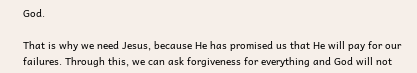God.

That is why we need Jesus, because He has promised us that He will pay for our failures. Through this, we can ask forgiveness for everything and God will not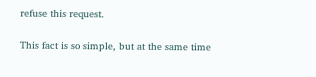refuse this request.

This fact is so simple, but at the same time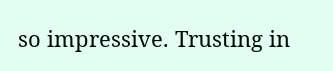so impressive. Trusting in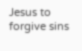Jesus to forgive sins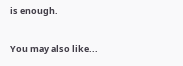is enough.

You may also like...